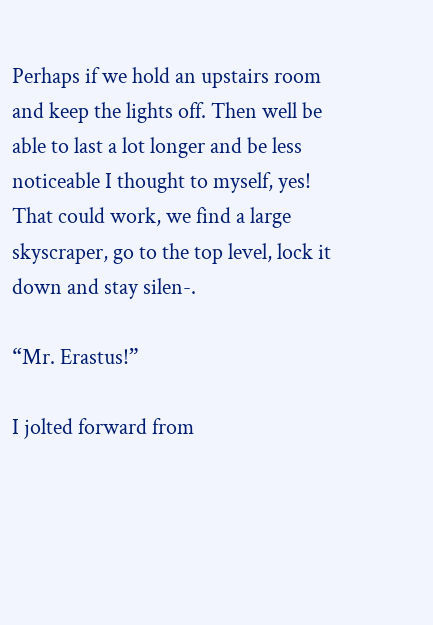Perhaps if we hold an upstairs room and keep the lights off. Then well be able to last a lot longer and be less noticeable I thought to myself, yes! That could work, we find a large skyscraper, go to the top level, lock it down and stay silen-.

“Mr. Erastus!”

I jolted forward from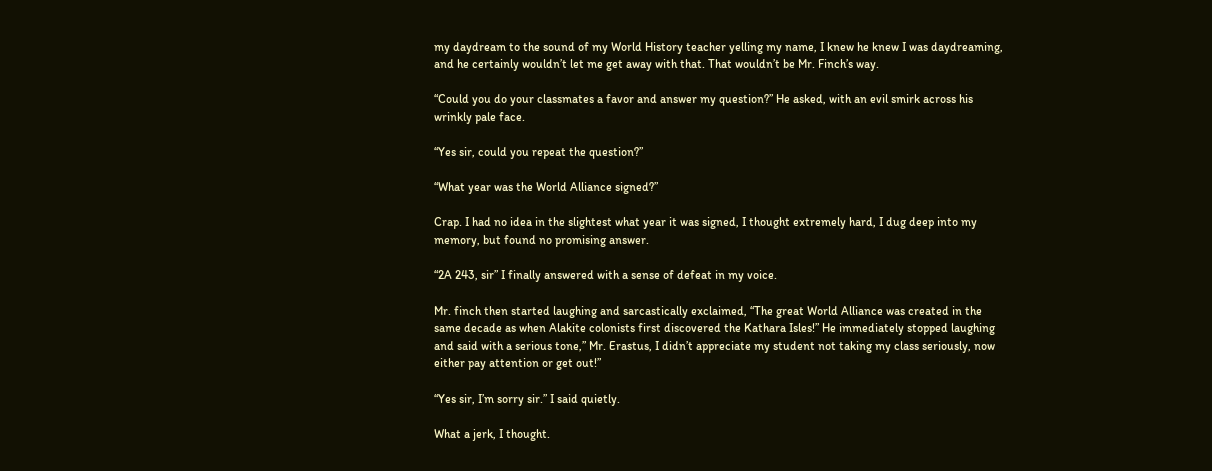my daydream to the sound of my World History teacher yelling my name, I knew he knew I was daydreaming, and he certainly wouldn’t let me get away with that. That wouldn’t be Mr. Finch’s way.

“Could you do your classmates a favor and answer my question?” He asked, with an evil smirk across his wrinkly pale face.

“Yes sir, could you repeat the question?”

“What year was the World Alliance signed?”

Crap. I had no idea in the slightest what year it was signed, I thought extremely hard, I dug deep into my memory, but found no promising answer.

“2A 243, sir” I finally answered with a sense of defeat in my voice.

Mr. finch then started laughing and sarcastically exclaimed, “The great World Alliance was created in the same decade as when Alakite colonists first discovered the Kathara Isles!” He immediately stopped laughing and said with a serious tone,” Mr. Erastus, I didn’t appreciate my student not taking my class seriously, now either pay attention or get out!”

“Yes sir, I’m sorry sir.” I said quietly.

What a jerk, I thought.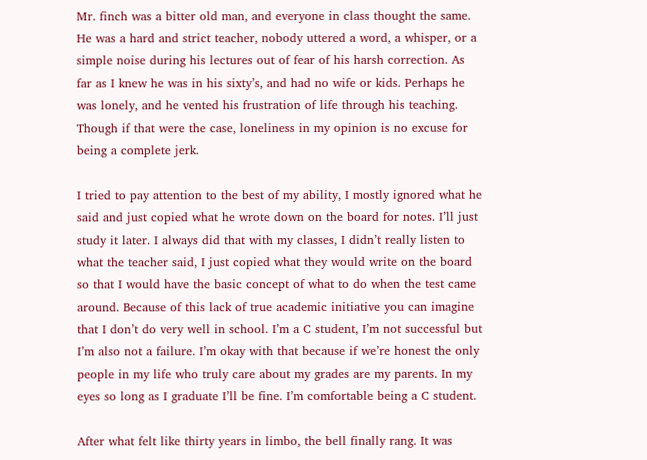Mr. finch was a bitter old man, and everyone in class thought the same. He was a hard and strict teacher, nobody uttered a word, a whisper, or a simple noise during his lectures out of fear of his harsh correction. As far as I knew he was in his sixty’s, and had no wife or kids. Perhaps he was lonely, and he vented his frustration of life through his teaching. Though if that were the case, loneliness in my opinion is no excuse for being a complete jerk.

I tried to pay attention to the best of my ability, I mostly ignored what he said and just copied what he wrote down on the board for notes. I’ll just study it later. I always did that with my classes, I didn’t really listen to what the teacher said, I just copied what they would write on the board so that I would have the basic concept of what to do when the test came around. Because of this lack of true academic initiative you can imagine that I don’t do very well in school. I’m a C student, I’m not successful but I’m also not a failure. I’m okay with that because if we’re honest the only people in my life who truly care about my grades are my parents. In my eyes so long as I graduate I’ll be fine. I’m comfortable being a C student.

After what felt like thirty years in limbo, the bell finally rang. It was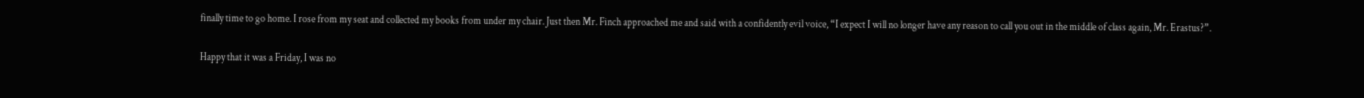finally time to go home. I rose from my seat and collected my books from under my chair. Just then Mr. Finch approached me and said with a confidently evil voice, “I expect I will no longer have any reason to call you out in the middle of class again, Mr. Erastus?”.

Happy that it was a Friday, I was no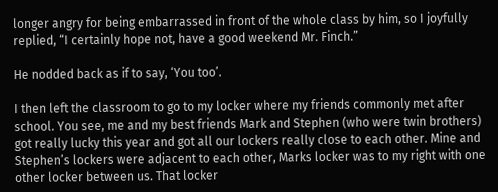longer angry for being embarrassed in front of the whole class by him, so I joyfully replied, “I certainly hope not, have a good weekend Mr. Finch.”

He nodded back as if to say, ‘You too’.

I then left the classroom to go to my locker where my friends commonly met after school. You see, me and my best friends Mark and Stephen (who were twin brothers) got really lucky this year and got all our lockers really close to each other. Mine and Stephen’s lockers were adjacent to each other, Marks locker was to my right with one other locker between us. That locker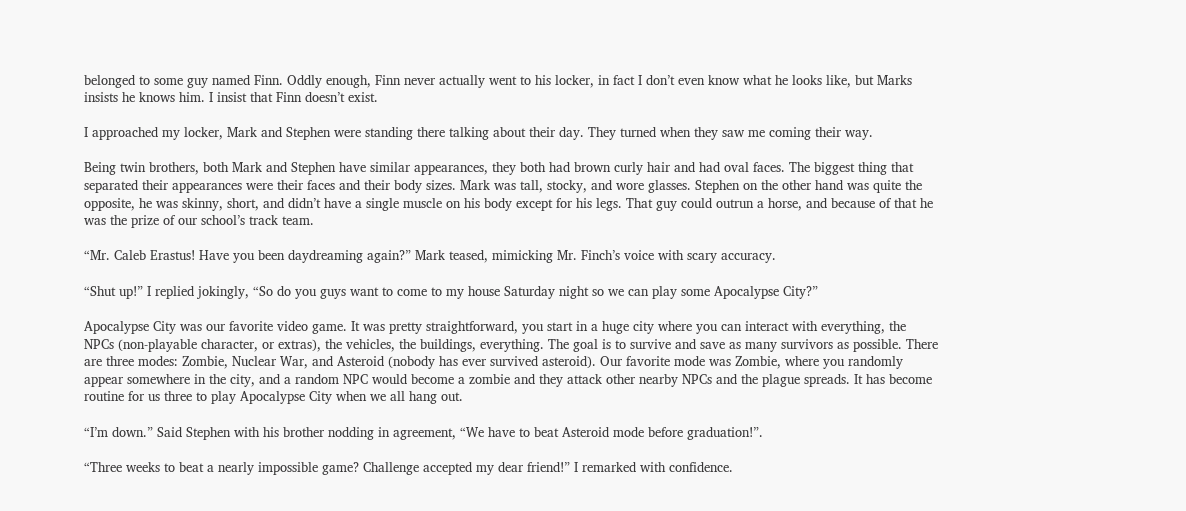belonged to some guy named Finn. Oddly enough, Finn never actually went to his locker, in fact I don’t even know what he looks like, but Marks insists he knows him. I insist that Finn doesn’t exist.

I approached my locker, Mark and Stephen were standing there talking about their day. They turned when they saw me coming their way.

Being twin brothers, both Mark and Stephen have similar appearances, they both had brown curly hair and had oval faces. The biggest thing that separated their appearances were their faces and their body sizes. Mark was tall, stocky, and wore glasses. Stephen on the other hand was quite the opposite, he was skinny, short, and didn’t have a single muscle on his body except for his legs. That guy could outrun a horse, and because of that he was the prize of our school’s track team.

“Mr. Caleb Erastus! Have you been daydreaming again?” Mark teased, mimicking Mr. Finch’s voice with scary accuracy.

“Shut up!” I replied jokingly, “So do you guys want to come to my house Saturday night so we can play some Apocalypse City?”

Apocalypse City was our favorite video game. It was pretty straightforward, you start in a huge city where you can interact with everything, the NPCs (non-playable character, or extras), the vehicles, the buildings, everything. The goal is to survive and save as many survivors as possible. There are three modes: Zombie, Nuclear War, and Asteroid (nobody has ever survived asteroid). Our favorite mode was Zombie, where you randomly appear somewhere in the city, and a random NPC would become a zombie and they attack other nearby NPCs and the plague spreads. It has become routine for us three to play Apocalypse City when we all hang out.

“I’m down.” Said Stephen with his brother nodding in agreement, “We have to beat Asteroid mode before graduation!”.

“Three weeks to beat a nearly impossible game? Challenge accepted my dear friend!” I remarked with confidence.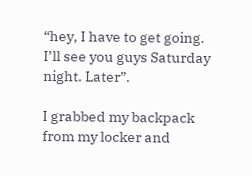“hey, I have to get going. I’ll see you guys Saturday night. Later”.

I grabbed my backpack from my locker and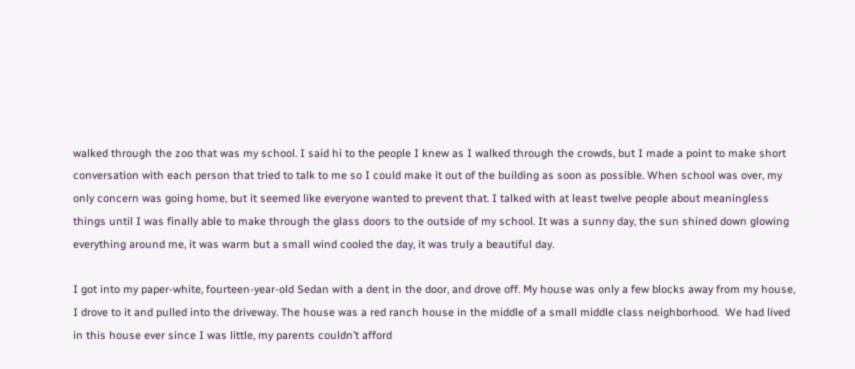walked through the zoo that was my school. I said hi to the people I knew as I walked through the crowds, but I made a point to make short conversation with each person that tried to talk to me so I could make it out of the building as soon as possible. When school was over, my only concern was going home, but it seemed like everyone wanted to prevent that. I talked with at least twelve people about meaningless things until I was finally able to make through the glass doors to the outside of my school. It was a sunny day, the sun shined down glowing everything around me, it was warm but a small wind cooled the day, it was truly a beautiful day.

I got into my paper-white, fourteen-year-old Sedan with a dent in the door, and drove off. My house was only a few blocks away from my house, I drove to it and pulled into the driveway. The house was a red ranch house in the middle of a small middle class neighborhood.  We had lived in this house ever since I was little, my parents couldn’t afford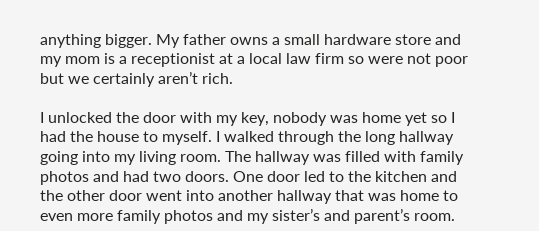anything bigger. My father owns a small hardware store and my mom is a receptionist at a local law firm so were not poor but we certainly aren’t rich.

I unlocked the door with my key, nobody was home yet so I had the house to myself. I walked through the long hallway going into my living room. The hallway was filled with family photos and had two doors. One door led to the kitchen and the other door went into another hallway that was home to even more family photos and my sister’s and parent’s room.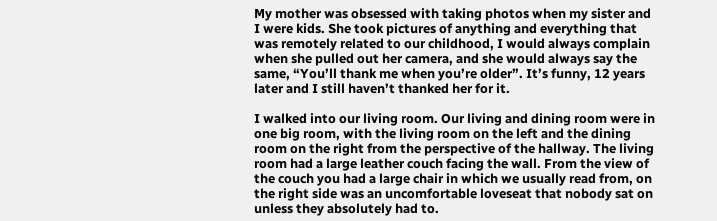My mother was obsessed with taking photos when my sister and I were kids. She took pictures of anything and everything that was remotely related to our childhood, I would always complain when she pulled out her camera, and she would always say the same, “You’ll thank me when you’re older”. It’s funny, 12 years later and I still haven’t thanked her for it.

I walked into our living room. Our living and dining room were in one big room, with the living room on the left and the dining room on the right from the perspective of the hallway. The living room had a large leather couch facing the wall. From the view of the couch you had a large chair in which we usually read from, on the right side was an uncomfortable loveseat that nobody sat on unless they absolutely had to.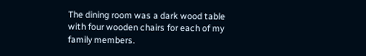The dining room was a dark wood table with four wooden chairs for each of my family members.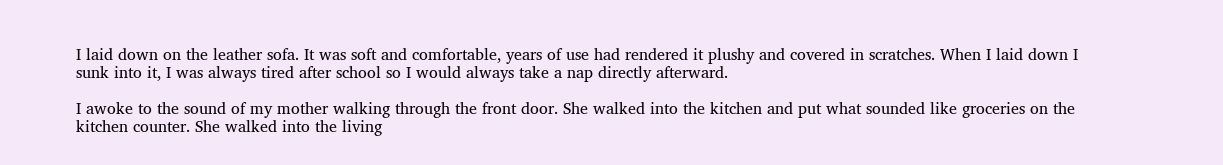I laid down on the leather sofa. It was soft and comfortable, years of use had rendered it plushy and covered in scratches. When I laid down I sunk into it, I was always tired after school so I would always take a nap directly afterward.

I awoke to the sound of my mother walking through the front door. She walked into the kitchen and put what sounded like groceries on the kitchen counter. She walked into the living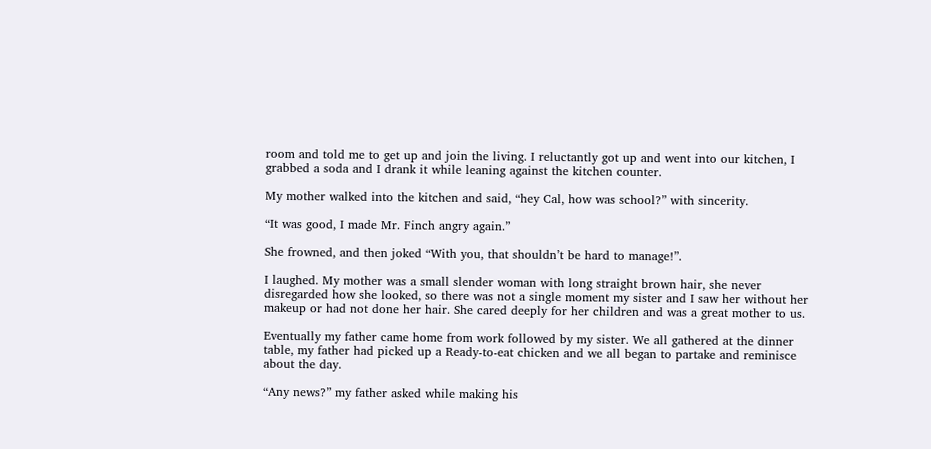room and told me to get up and join the living. I reluctantly got up and went into our kitchen, I grabbed a soda and I drank it while leaning against the kitchen counter.

My mother walked into the kitchen and said, “hey Cal, how was school?” with sincerity.

“It was good, I made Mr. Finch angry again.”

She frowned, and then joked “With you, that shouldn’t be hard to manage!”.

I laughed. My mother was a small slender woman with long straight brown hair, she never disregarded how she looked, so there was not a single moment my sister and I saw her without her makeup or had not done her hair. She cared deeply for her children and was a great mother to us.

Eventually my father came home from work followed by my sister. We all gathered at the dinner table, my father had picked up a Ready-to-eat chicken and we all began to partake and reminisce about the day.

“Any news?” my father asked while making his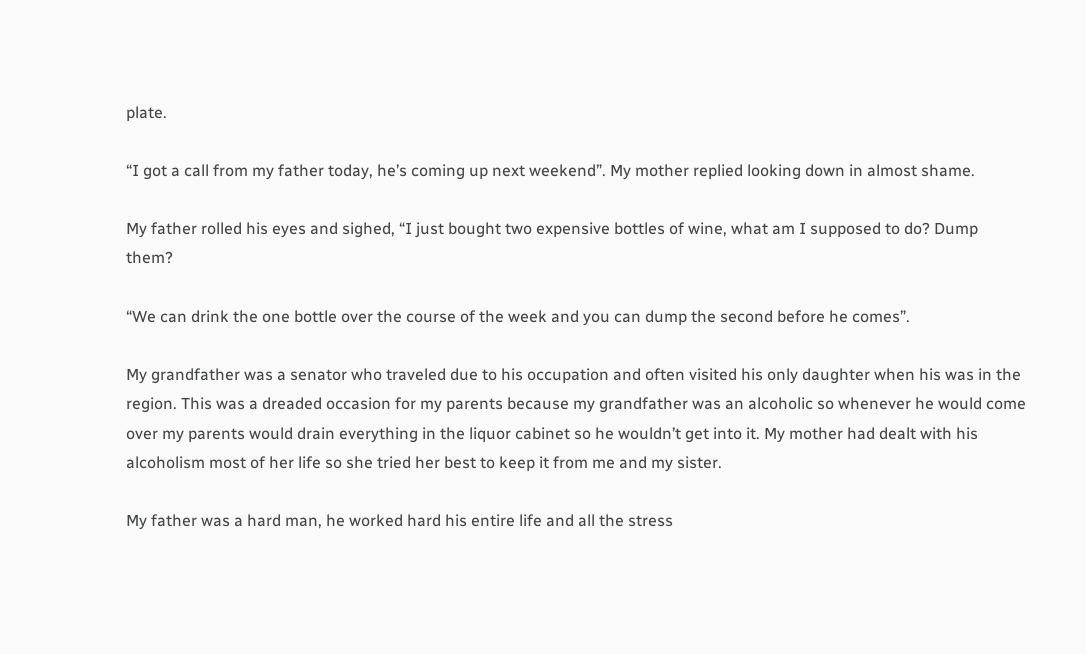plate.

“I got a call from my father today, he’s coming up next weekend”. My mother replied looking down in almost shame.

My father rolled his eyes and sighed, “I just bought two expensive bottles of wine, what am I supposed to do? Dump them?

“We can drink the one bottle over the course of the week and you can dump the second before he comes”.

My grandfather was a senator who traveled due to his occupation and often visited his only daughter when his was in the region. This was a dreaded occasion for my parents because my grandfather was an alcoholic so whenever he would come over my parents would drain everything in the liquor cabinet so he wouldn’t get into it. My mother had dealt with his alcoholism most of her life so she tried her best to keep it from me and my sister.

My father was a hard man, he worked hard his entire life and all the stress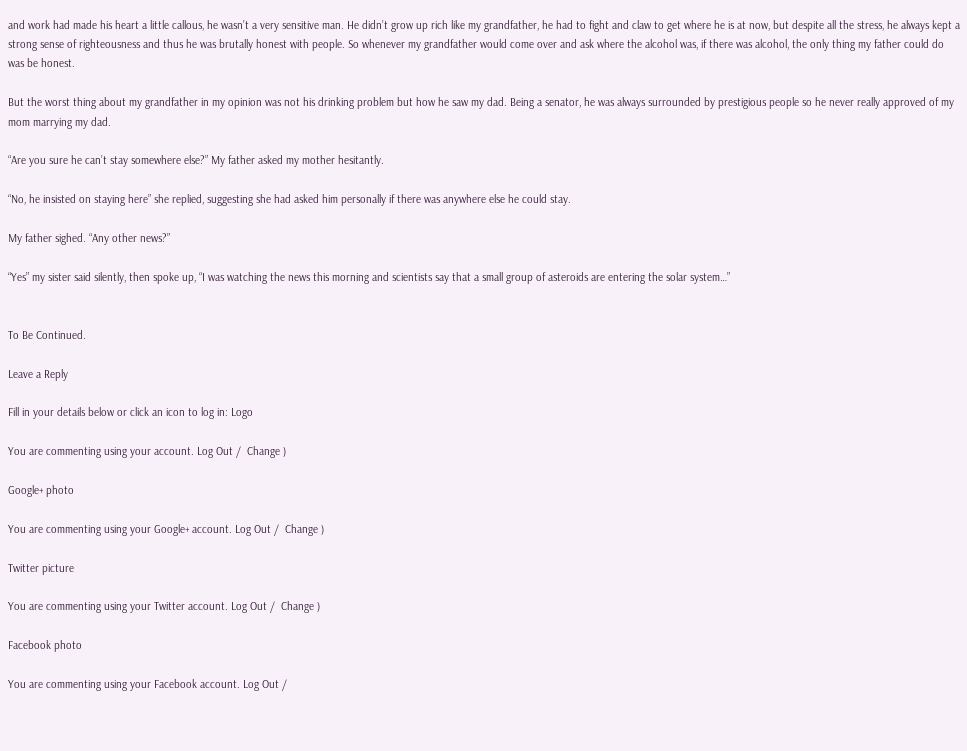and work had made his heart a little callous, he wasn’t a very sensitive man. He didn’t grow up rich like my grandfather, he had to fight and claw to get where he is at now, but despite all the stress, he always kept a strong sense of righteousness and thus he was brutally honest with people. So whenever my grandfather would come over and ask where the alcohol was, if there was alcohol, the only thing my father could do was be honest.

But the worst thing about my grandfather in my opinion was not his drinking problem but how he saw my dad. Being a senator, he was always surrounded by prestigious people so he never really approved of my mom marrying my dad.

“Are you sure he can’t stay somewhere else?” My father asked my mother hesitantly.

“No, he insisted on staying here” she replied, suggesting she had asked him personally if there was anywhere else he could stay.

My father sighed. “Any other news?”

“Yes” my sister said silently, then spoke up, “I was watching the news this morning and scientists say that a small group of asteroids are entering the solar system…”


To Be Continued.

Leave a Reply

Fill in your details below or click an icon to log in: Logo

You are commenting using your account. Log Out /  Change )

Google+ photo

You are commenting using your Google+ account. Log Out /  Change )

Twitter picture

You are commenting using your Twitter account. Log Out /  Change )

Facebook photo

You are commenting using your Facebook account. Log Out /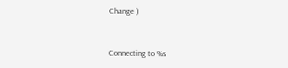Change )


Connecting to %s